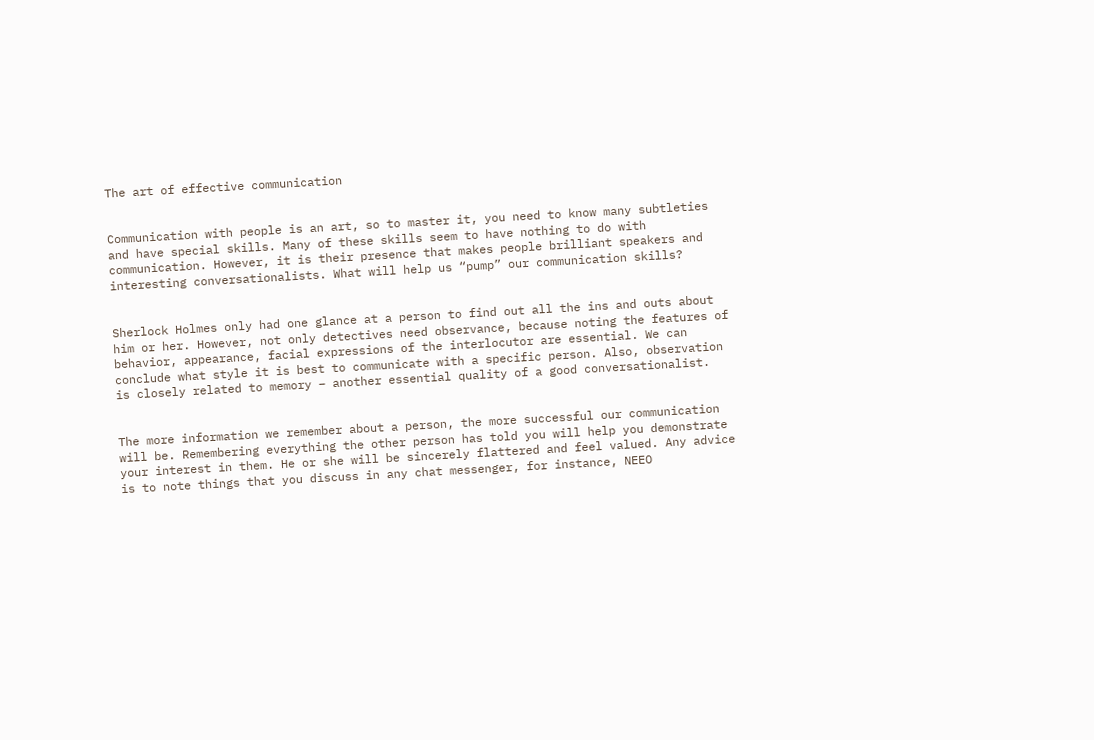The art of effective communication


Communication with people is an art, so to master it, you need to know many subtleties and have special skills. Many of these skills seem to have nothing to do with communication. However, it is their presence that makes people brilliant speakers and interesting conversationalists. What will help us “pump” our communication skills?


Sherlock Holmes only had one glance at a person to find out all the ins and outs about him or her. However, not only detectives need observance, because noting the features of behavior, appearance, facial expressions of the interlocutor are essential. We can conclude what style it is best to communicate with a specific person. Also, observation is closely related to memory – another essential quality of a good conversationalist.


The more information we remember about a person, the more successful our communication will be. Remembering everything the other person has told you will help you demonstrate your interest in them. He or she will be sincerely flattered and feel valued. Any advice is to note things that you discuss in any chat messenger, for instance, NEEO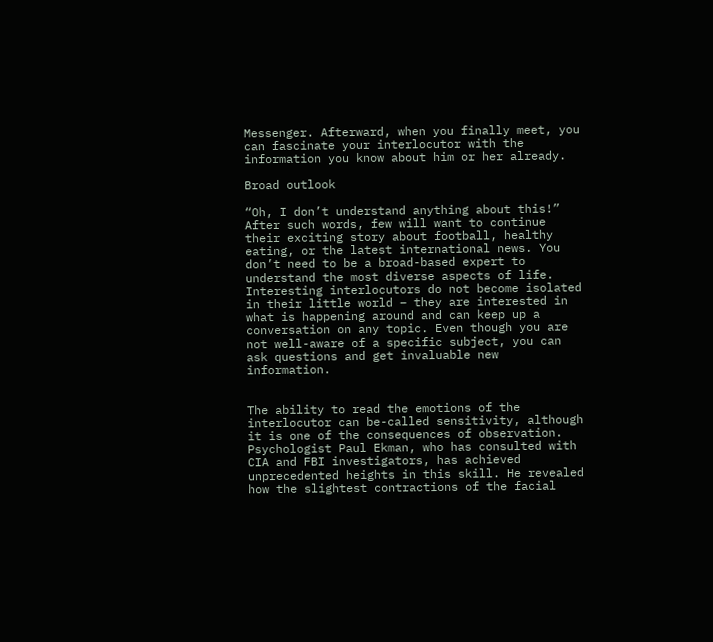Messenger. Afterward, when you finally meet, you can fascinate your interlocutor with the information you know about him or her already.

Broad outlook

“Oh, I don’t understand anything about this!” After such words, few will want to continue their exciting story about football, healthy eating, or the latest international news. You don’t need to be a broad-based expert to understand the most diverse aspects of life. Interesting interlocutors do not become isolated in their little world – they are interested in what is happening around and can keep up a conversation on any topic. Even though you are not well-aware of a specific subject, you can ask questions and get invaluable new information.


The ability to read the emotions of the interlocutor can be-called sensitivity, although it is one of the consequences of observation. Psychologist Paul Ekman, who has consulted with CIA and FBI investigators, has achieved unprecedented heights in this skill. He revealed how the slightest contractions of the facial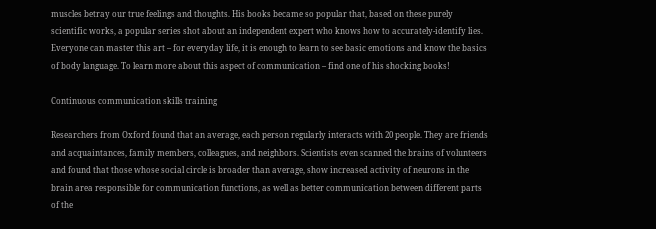muscles betray our true feelings and thoughts. His books became so popular that, based on these purely scientific works, a popular series shot about an independent expert who knows how to accurately-identify lies. Everyone can master this art – for everyday life, it is enough to learn to see basic emotions and know the basics of body language. To learn more about this aspect of communication – find one of his shocking books!

Continuous communication skills training

Researchers from Oxford found that an average, each person regularly interacts with 20 people. They are friends and acquaintances, family members, colleagues, and neighbors. Scientists even scanned the brains of volunteers and found that those whose social circle is broader than average, show increased activity of neurons in the brain area responsible for communication functions, as well as better communication between different parts of the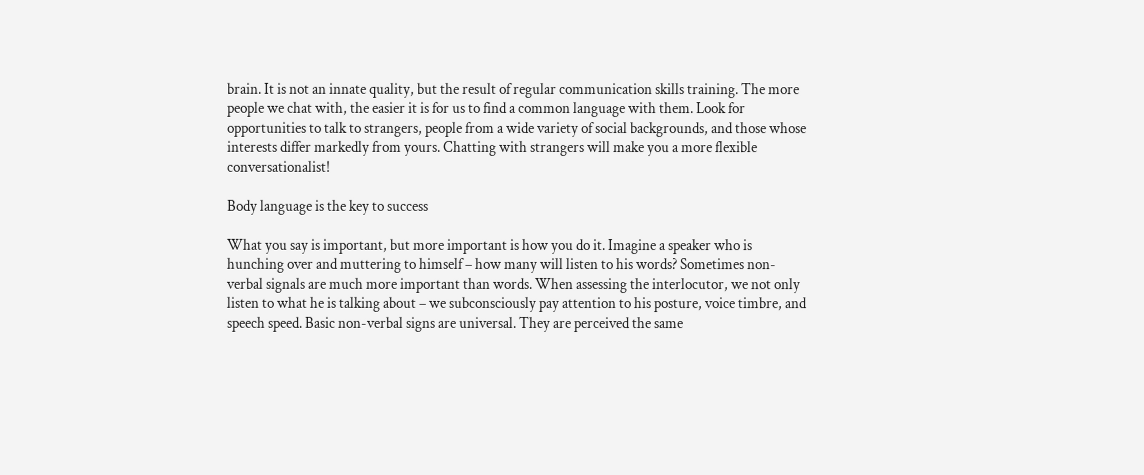brain. It is not an innate quality, but the result of regular communication skills training. The more people we chat with, the easier it is for us to find a common language with them. Look for opportunities to talk to strangers, people from a wide variety of social backgrounds, and those whose interests differ markedly from yours. Chatting with strangers will make you a more flexible conversationalist!

Body language is the key to success

What you say is important, but more important is how you do it. Imagine a speaker who is hunching over and muttering to himself – how many will listen to his words? Sometimes non-verbal signals are much more important than words. When assessing the interlocutor, we not only listen to what he is talking about – we subconsciously pay attention to his posture, voice timbre, and speech speed. Basic non-verbal signs are universal. They are perceived the same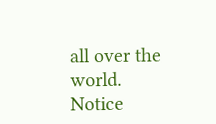all over the world. Notice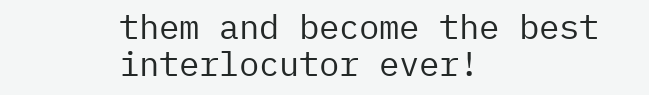them and become the best interlocutor ever!